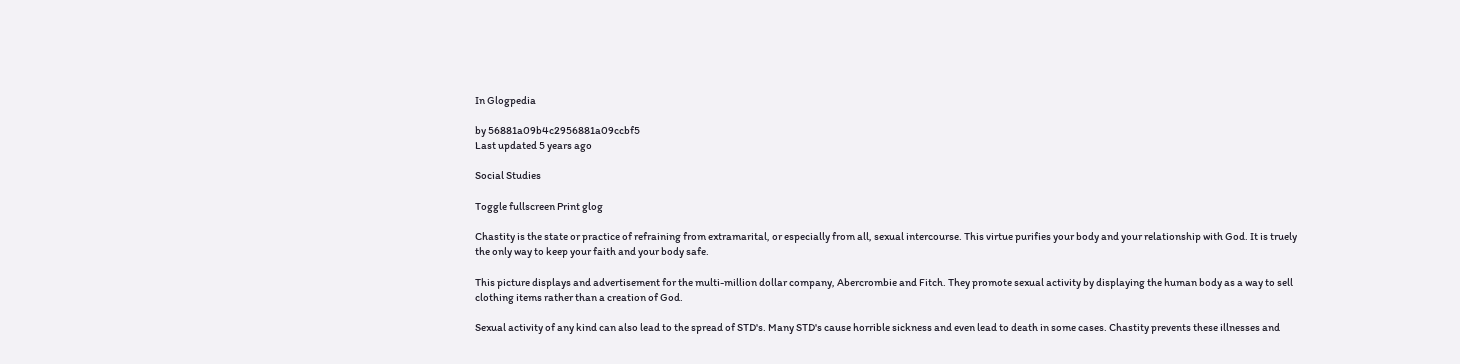In Glogpedia

by 56881a09b4c2956881a09ccbf5
Last updated 5 years ago

Social Studies

Toggle fullscreen Print glog

Chastity is the state or practice of refraining from extramarital, or especially from all, sexual intercourse. This virtue purifies your body and your relationship with God. It is truely the only way to keep your faith and your body safe.

This picture displays and advertisement for the multi-million dollar company, Abercrombie and Fitch. They promote sexual activity by displaying the human body as a way to sell clothing items rather than a creation of God.

Sexual activity of any kind can also lead to the spread of STD's. Many STD's cause horrible sickness and even lead to death in some cases. Chastity prevents these illnesses and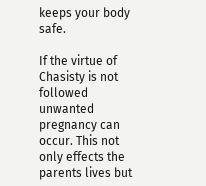keeps your body safe.

If the virtue of Chasisty is not followed unwanted pregnancy can occur. This not only effects the parents lives but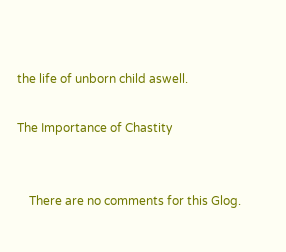the life of unborn child aswell.

The Importance of Chastity


    There are no comments for this Glog.